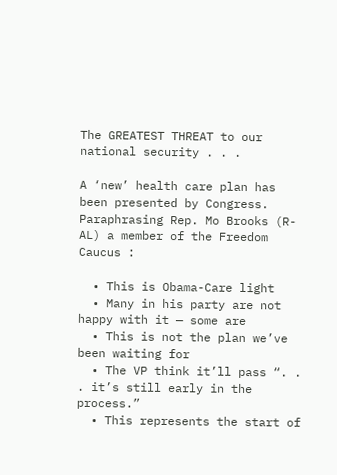The GREATEST THREAT to our national security . . .

A ‘new’ health care plan has been presented by Congress.  Paraphrasing Rep. Mo Brooks (R-AL) a member of the Freedom Caucus :

  • This is Obama-Care light
  • Many in his party are not happy with it — some are
  • This is not the plan we’ve been waiting for
  • The VP think it’ll pass “. . . it’s still early in the process.”
  • This represents the start of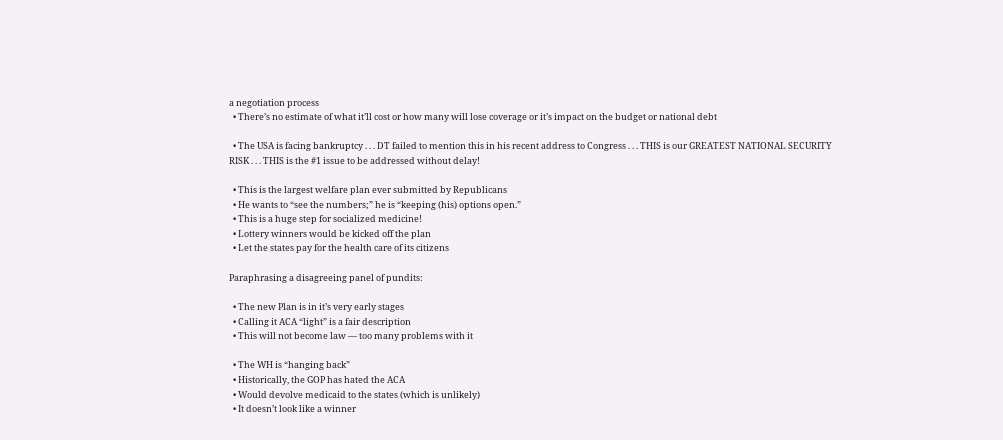a negotiation process
  • There’s no estimate of what it’ll cost or how many will lose coverage or it’s impact on the budget or national debt

  • The USA is facing bankruptcy . . . DT failed to mention this in his recent address to Congress . . . THIS is our GREATEST NATIONAL SECURITY RISK . . . THIS is the #1 issue to be addressed without delay!

  • This is the largest welfare plan ever submitted by Republicans
  • He wants to “see the numbers;” he is “keeping (his) options open.”
  • This is a huge step for socialized medicine!
  • Lottery winners would be kicked off the plan
  • Let the states pay for the health care of its citizens

Paraphrasing a disagreeing panel of pundits:

  • The new Plan is in it’s very early stages
  • Calling it ACA “light” is a fair description
  • This will not become law — too many problems with it

  • The WH is “hanging back”
  • Historically, the GOP has hated the ACA
  • Would devolve medicaid to the states (which is unlikely)
  • It doesn’t look like a winner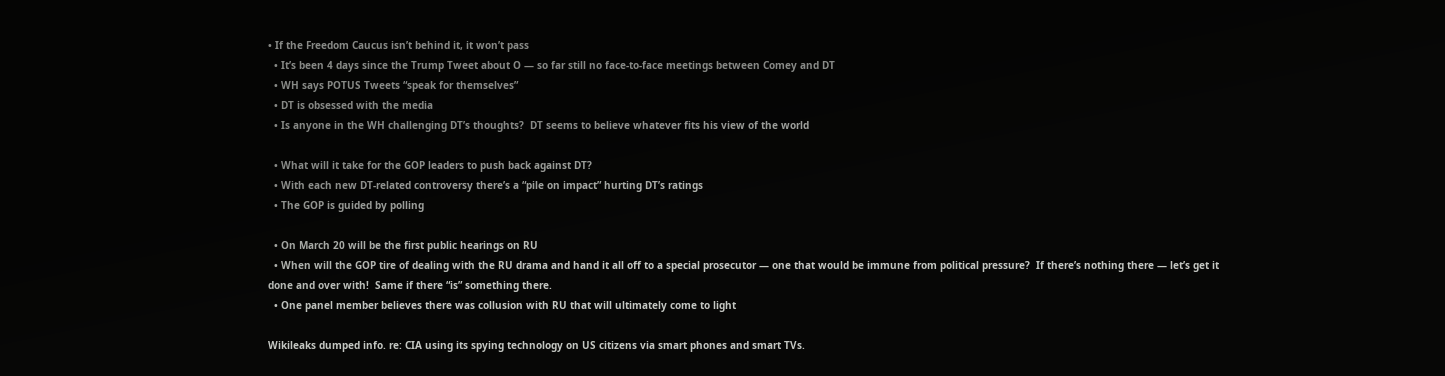• If the Freedom Caucus isn’t behind it, it won’t pass
  • It’s been 4 days since the Trump Tweet about O — so far still no face-to-face meetings between Comey and DT
  • WH says POTUS Tweets “speak for themselves”
  • DT is obsessed with the media
  • Is anyone in the WH challenging DT’s thoughts?  DT seems to believe whatever fits his view of the world

  • What will it take for the GOP leaders to push back against DT?
  • With each new DT-related controversy there’s a “pile on impact” hurting DT’s ratings
  • The GOP is guided by polling

  • On March 20 will be the first public hearings on RU
  • When will the GOP tire of dealing with the RU drama and hand it all off to a special prosecutor — one that would be immune from political pressure?  If there’s nothing there — let’s get it done and over with!  Same if there “is” something there.
  • One panel member believes there was collusion with RU that will ultimately come to light

Wikileaks dumped info. re: CIA using its spying technology on US citizens via smart phones and smart TVs.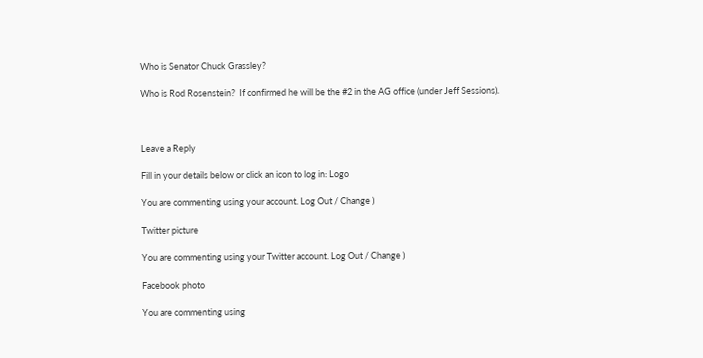Who is Senator Chuck Grassley?

Who is Rod Rosenstein?  If confirmed he will be the #2 in the AG office (under Jeff Sessions).



Leave a Reply

Fill in your details below or click an icon to log in: Logo

You are commenting using your account. Log Out / Change )

Twitter picture

You are commenting using your Twitter account. Log Out / Change )

Facebook photo

You are commenting using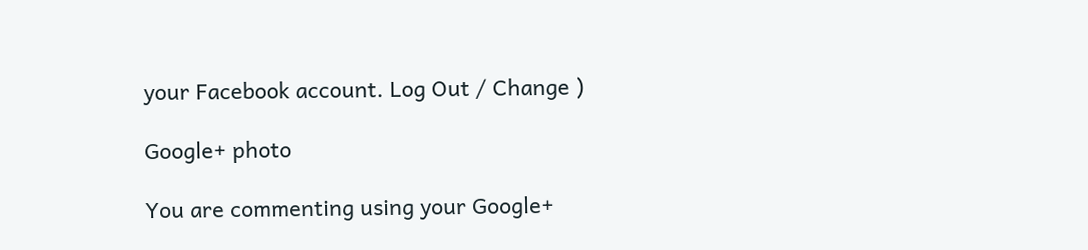your Facebook account. Log Out / Change )

Google+ photo

You are commenting using your Google+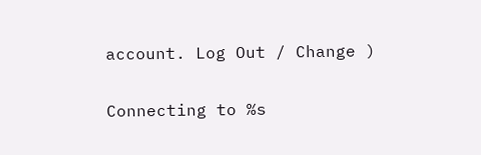account. Log Out / Change )

Connecting to %s